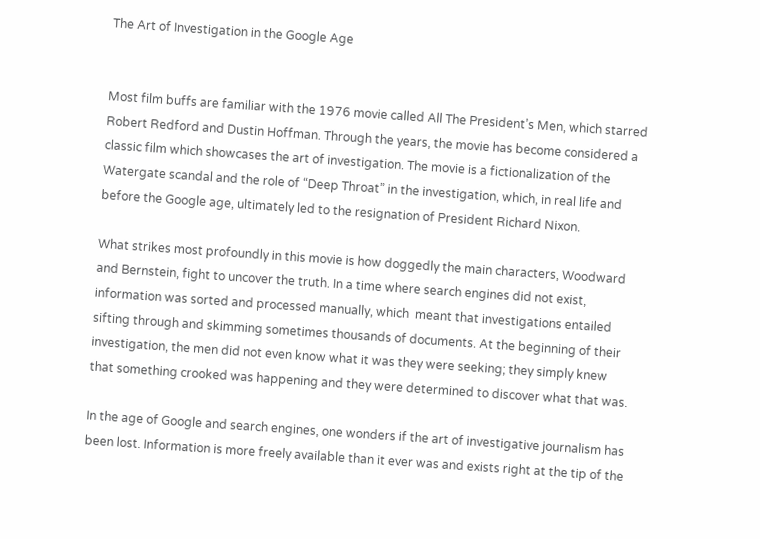The Art of Investigation in the Google Age


Most film buffs are familiar with the 1976 movie called All The President’s Men, which starred Robert Redford and Dustin Hoffman. Through the years, the movie has become considered a classic film which showcases the art of investigation. The movie is a fictionalization of the Watergate scandal and the role of “Deep Throat” in the investigation, which, in real life and before the Google age, ultimately led to the resignation of President Richard Nixon.

What strikes most profoundly in this movie is how doggedly the main characters, Woodward and Bernstein, fight to uncover the truth. In a time where search engines did not exist, information was sorted and processed manually, which  meant that investigations entailed sifting through and skimming sometimes thousands of documents. At the beginning of their investigation, the men did not even know what it was they were seeking; they simply knew that something crooked was happening and they were determined to discover what that was.

In the age of Google and search engines, one wonders if the art of investigative journalism has been lost. Information is more freely available than it ever was and exists right at the tip of the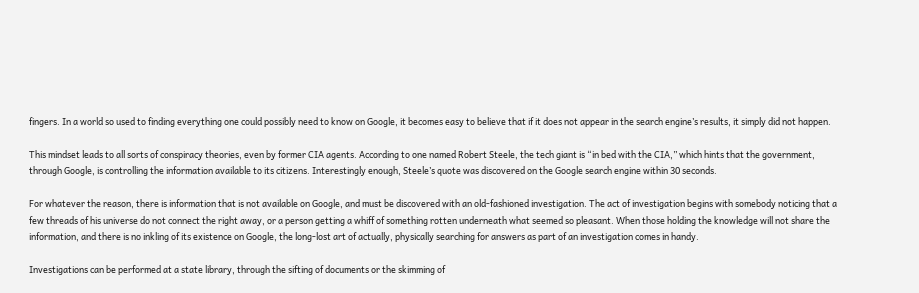fingers. In a world so used to finding everything one could possibly need to know on Google, it becomes easy to believe that if it does not appear in the search engine’s results, it simply did not happen.

This mindset leads to all sorts of conspiracy theories, even by former CIA agents. According to one named Robert Steele, the tech giant is “in bed with the CIA,” which hints that the government, through Google, is controlling the information available to its citizens. Interestingly enough, Steele’s quote was discovered on the Google search engine within 30 seconds.

For whatever the reason, there is information that is not available on Google, and must be discovered with an old-fashioned investigation. The act of investigation begins with somebody noticing that a few threads of his universe do not connect the right away, or a person getting a whiff of something rotten underneath what seemed so pleasant. When those holding the knowledge will not share the information, and there is no inkling of its existence on Google, the long-lost art of actually, physically searching for answers as part of an investigation comes in handy.

Investigations can be performed at a state library, through the sifting of documents or the skimming of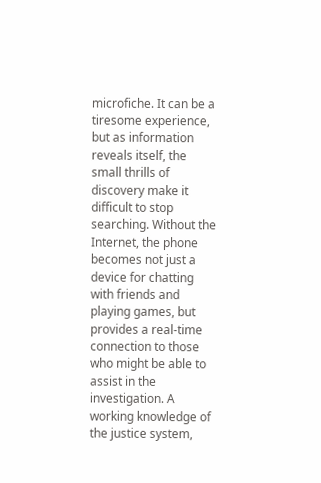microfiche. It can be a tiresome experience, but as information reveals itself, the small thrills of discovery make it difficult to stop searching. Without the Internet, the phone becomes not just a device for chatting with friends and playing games, but provides a real-time connection to those who might be able to assist in the investigation. A working knowledge of the justice system,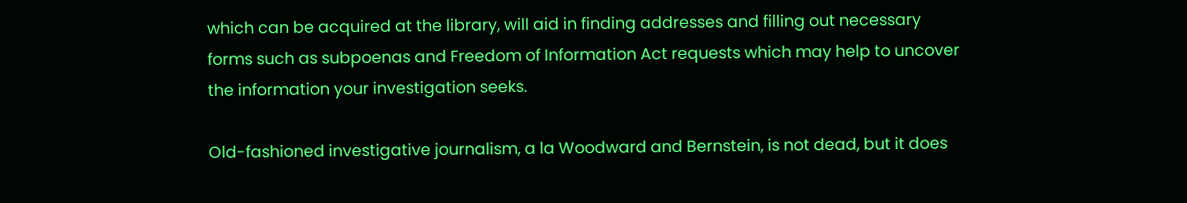which can be acquired at the library, will aid in finding addresses and filling out necessary forms such as subpoenas and Freedom of Information Act requests which may help to uncover the information your investigation seeks.

Old-fashioned investigative journalism, a la Woodward and Bernstein, is not dead, but it does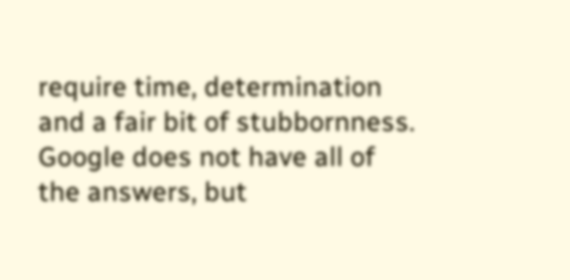require time, determination and a fair bit of stubbornness. Google does not have all of the answers, but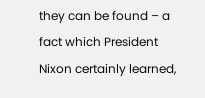they can be found – a fact which President Nixon certainly learned,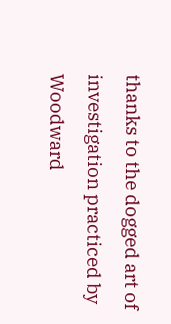thanks to the dogged art of investigation practiced by Woodward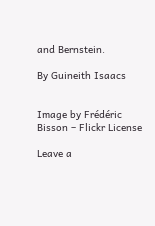and Bernstein.

By Guineith Isaacs


Image by Frédéric Bisson – Flickr License

Leave a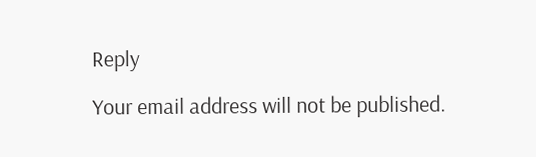Reply

Your email address will not be published.